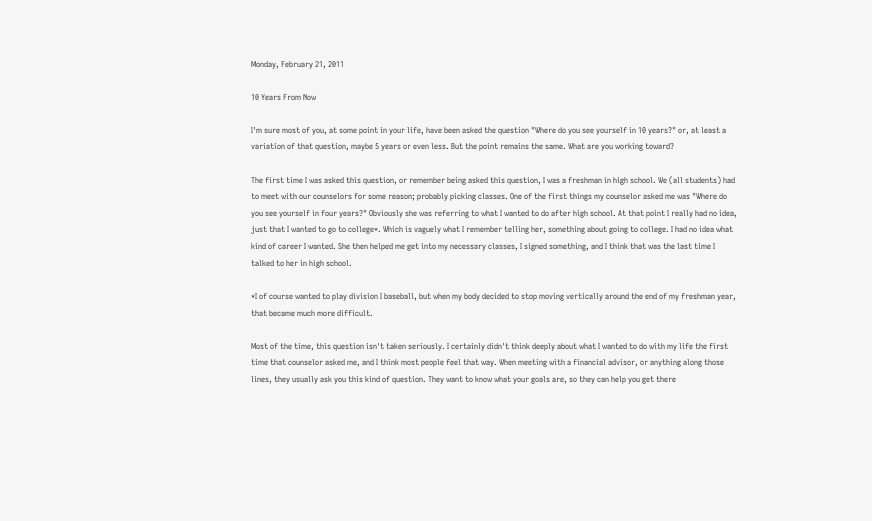Monday, February 21, 2011

10 Years From Now

I'm sure most of you, at some point in your life, have been asked the question "Where do you see yourself in 10 years?" or, at least a variation of that question, maybe 5 years or even less. But the point remains the same. What are you working toward?

The first time I was asked this question, or remember being asked this question, I was a freshman in high school. We (all students) had to meet with our counselors for some reason; probably picking classes. One of the first things my counselor asked me was "Where do you see yourself in four years?" Obviously she was referring to what I wanted to do after high school. At that point I really had no idea, just that I wanted to go to college*. Which is vaguely what I remember telling her, something about going to college. I had no idea what kind of career I wanted. She then helped me get into my necessary classes, I signed something, and I think that was the last time I talked to her in high school.

*I of course wanted to play division I baseball, but when my body decided to stop moving vertically around the end of my freshman year, that became much more difficult.

Most of the time, this question isn't taken seriously. I certainly didn't think deeply about what I wanted to do with my life the first time that counselor asked me, and I think most people feel that way. When meeting with a financial advisor, or anything along those lines, they usually ask you this kind of question. They want to know what your goals are, so they can help you get there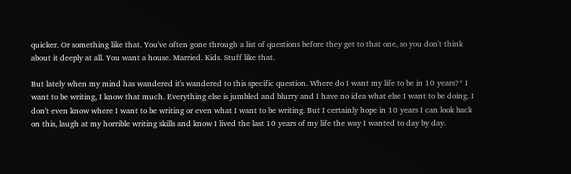quicker. Or something like that. You've often gone through a list of questions before they get to that one, so you don't think about it deeply at all. You want a house. Married. Kids. Stuff like that.

But lately when my mind has wandered it's wandered to this specific question. Where do I want my life to be in 10 years?* I want to be writing, I know that much. Everything else is jumbled and blurry and I have no idea what else I want to be doing. I don't even know where I want to be writing or even what I want to be writing. But I certainly hope in 10 years I can look back on this, laugh at my horrible writing skills and know I lived the last 10 years of my life the way I wanted to day by day.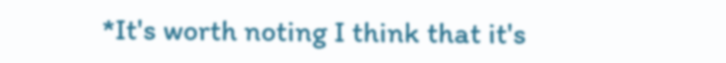*It's worth noting I think that it's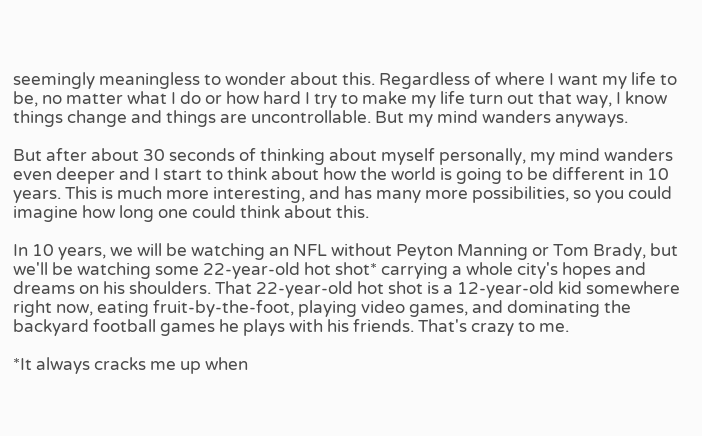seemingly meaningless to wonder about this. Regardless of where I want my life to be, no matter what I do or how hard I try to make my life turn out that way, I know things change and things are uncontrollable. But my mind wanders anyways.

But after about 30 seconds of thinking about myself personally, my mind wanders even deeper and I start to think about how the world is going to be different in 10 years. This is much more interesting, and has many more possibilities, so you could imagine how long one could think about this.

In 10 years, we will be watching an NFL without Peyton Manning or Tom Brady, but we'll be watching some 22-year-old hot shot* carrying a whole city's hopes and dreams on his shoulders. That 22-year-old hot shot is a 12-year-old kid somewhere right now, eating fruit-by-the-foot, playing video games, and dominating the backyard football games he plays with his friends. That's crazy to me.

*It always cracks me up when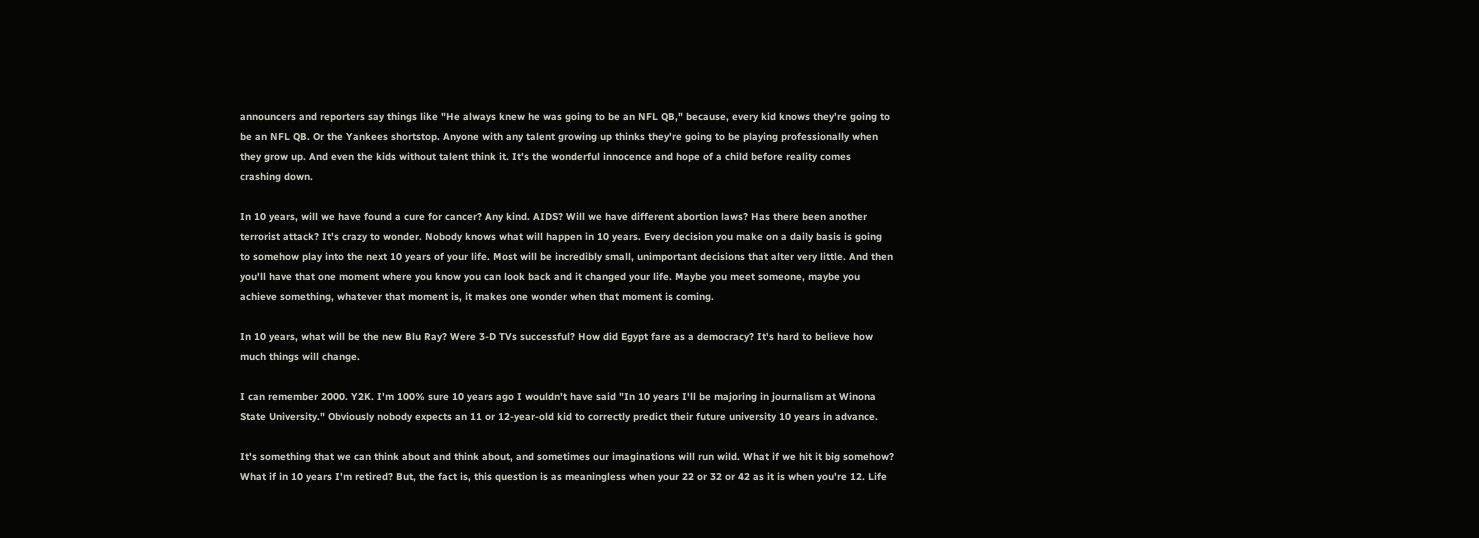announcers and reporters say things like "He always knew he was going to be an NFL QB," because, every kid knows they're going to be an NFL QB. Or the Yankees shortstop. Anyone with any talent growing up thinks they're going to be playing professionally when they grow up. And even the kids without talent think it. It's the wonderful innocence and hope of a child before reality comes crashing down.

In 10 years, will we have found a cure for cancer? Any kind. AIDS? Will we have different abortion laws? Has there been another terrorist attack? It's crazy to wonder. Nobody knows what will happen in 10 years. Every decision you make on a daily basis is going to somehow play into the next 10 years of your life. Most will be incredibly small, unimportant decisions that alter very little. And then you'll have that one moment where you know you can look back and it changed your life. Maybe you meet someone, maybe you achieve something, whatever that moment is, it makes one wonder when that moment is coming.

In 10 years, what will be the new Blu Ray? Were 3-D TVs successful? How did Egypt fare as a democracy? It's hard to believe how much things will change.

I can remember 2000. Y2K. I'm 100% sure 10 years ago I wouldn't have said "In 10 years I'll be majoring in journalism at Winona State University." Obviously nobody expects an 11 or 12-year-old kid to correctly predict their future university 10 years in advance.

It's something that we can think about and think about, and sometimes our imaginations will run wild. What if we hit it big somehow? What if in 10 years I'm retired? But, the fact is, this question is as meaningless when your 22 or 32 or 42 as it is when you're 12. Life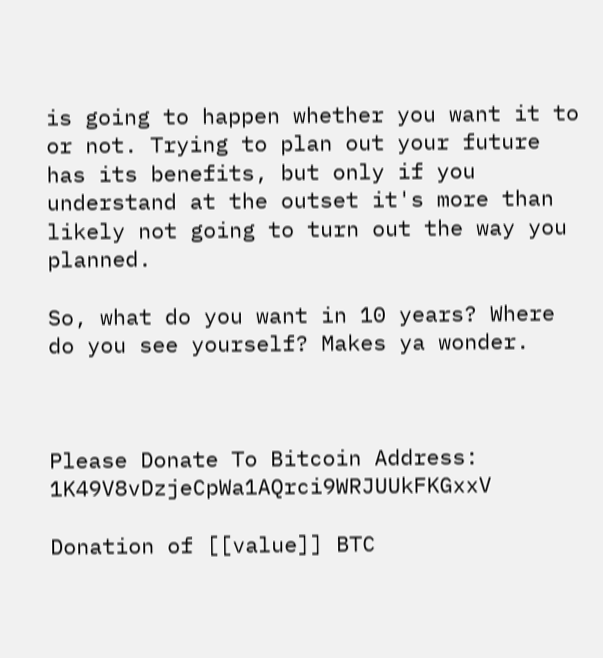is going to happen whether you want it to or not. Trying to plan out your future has its benefits, but only if you understand at the outset it's more than likely not going to turn out the way you planned.

So, what do you want in 10 years? Where do you see yourself? Makes ya wonder.



Please Donate To Bitcoin Address: 1K49V8vDzjeCpWa1AQrci9WRJUUkFKGxxV

Donation of [[value]] BTC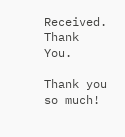Received. Thank You.

Thank you so much!